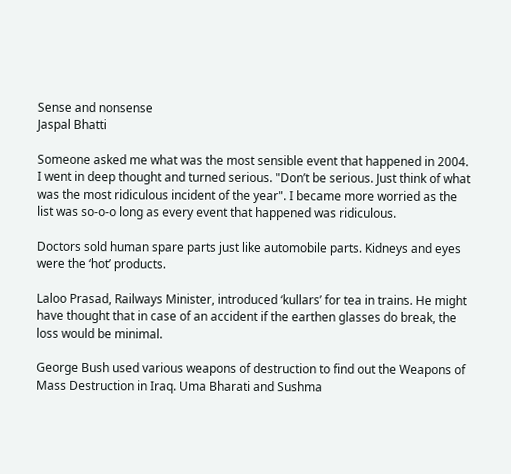Sense and nonsense
Jaspal Bhatti

Someone asked me what was the most sensible event that happened in 2004. I went in deep thought and turned serious. "Don’t be serious. Just think of what was the most ridiculous incident of the year". I became more worried as the list was so-o-o long as every event that happened was ridiculous.

Doctors sold human spare parts just like automobile parts. Kidneys and eyes were the ‘hot’ products.

Laloo Prasad, Railways Minister, introduced ‘kullars’ for tea in trains. He might have thought that in case of an accident if the earthen glasses do break, the loss would be minimal.

George Bush used various weapons of destruction to find out the Weapons of Mass Destruction in Iraq. Uma Bharati and Sushma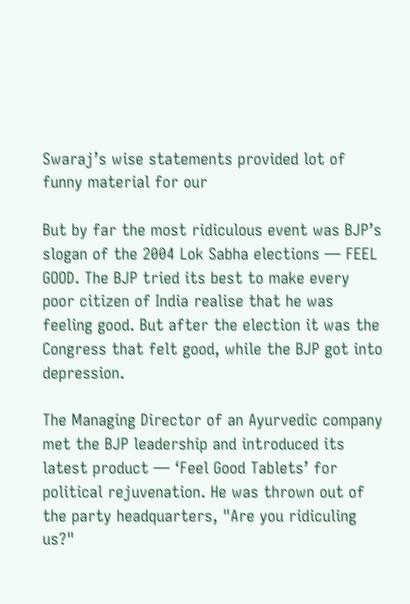Swaraj’s wise statements provided lot of funny material for our

But by far the most ridiculous event was BJP’s slogan of the 2004 Lok Sabha elections — FEEL GOOD. The BJP tried its best to make every poor citizen of India realise that he was feeling good. But after the election it was the Congress that felt good, while the BJP got into depression.

The Managing Director of an Ayurvedic company met the BJP leadership and introduced its latest product — ‘Feel Good Tablets’ for political rejuvenation. He was thrown out of the party headquarters, "Are you ridiculing us?"